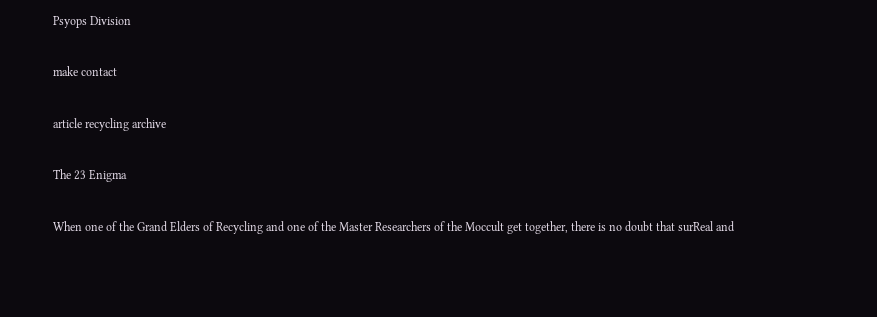Psyops Division

make contact

article recycling archive

The 23 Enigma

When one of the Grand Elders of Recycling and one of the Master Researchers of the Moccult get together, there is no doubt that surReal and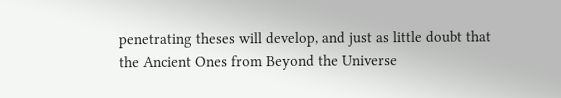penetrating theses will develop, and just as little doubt that the Ancient Ones from Beyond the Universe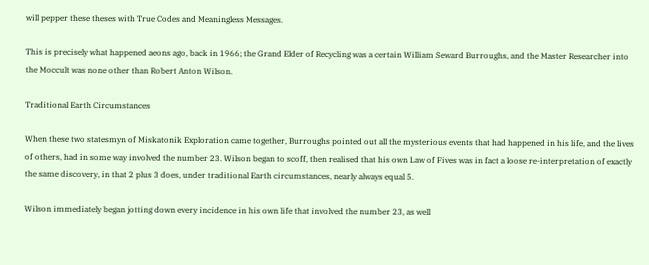will pepper these theses with True Codes and Meaningless Messages.

This is precisely what happened aeons ago, back in 1966; the Grand Elder of Recycling was a certain William Seward Burroughs, and the Master Researcher into the Moccult was none other than Robert Anton Wilson.

Traditional Earth Circumstances

When these two statesmyn of Miskatonik Exploration came together, Burroughs pointed out all the mysterious events that had happened in his life, and the lives of others, had in some way involved the number 23. Wilson began to scoff, then realised that his own Law of Fives was in fact a loose re-interpretation of exactly the same discovery, in that 2 plus 3 does, under traditional Earth circumstances, nearly always equal 5.

Wilson immediately began jotting down every incidence in his own life that involved the number 23, as well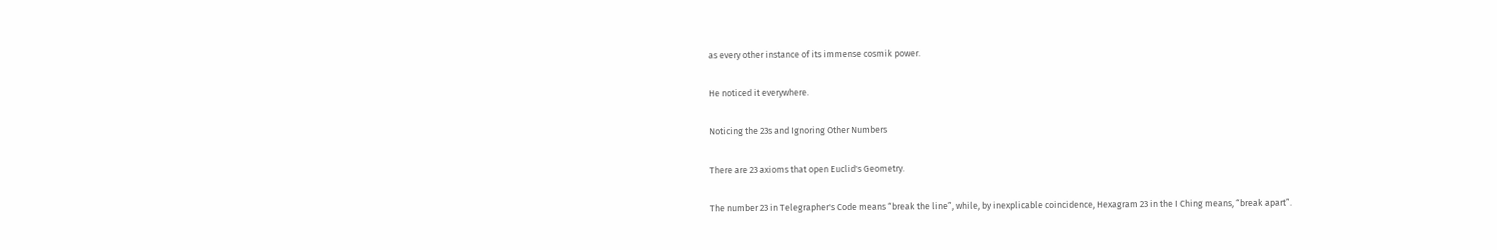as every other instance of its immense cosmik power.

He noticed it everywhere.

Noticing the 23s and Ignoring Other Numbers

There are 23 axioms that open Euclid's Geometry.

The number 23 in Telegrapher's Code means “break the line”, while, by inexplicable coincidence, Hexagram 23 in the I Ching means, “break apart”.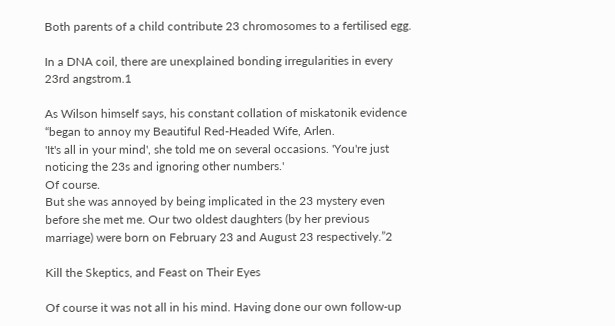Both parents of a child contribute 23 chromosomes to a fertilised egg.

In a DNA coil, there are unexplained bonding irregularities in every 23rd angstrom.1

As Wilson himself says, his constant collation of miskatonik evidence “began to annoy my Beautiful Red-Headed Wife, Arlen.
'It's all in your mind', she told me on several occasions. 'You're just noticing the 23s and ignoring other numbers.'
Of course.
But she was annoyed by being implicated in the 23 mystery even before she met me. Our two oldest daughters (by her previous marriage) were born on February 23 and August 23 respectively.”2

Kill the Skeptics, and Feast on Their Eyes

Of course it was not all in his mind. Having done our own follow-up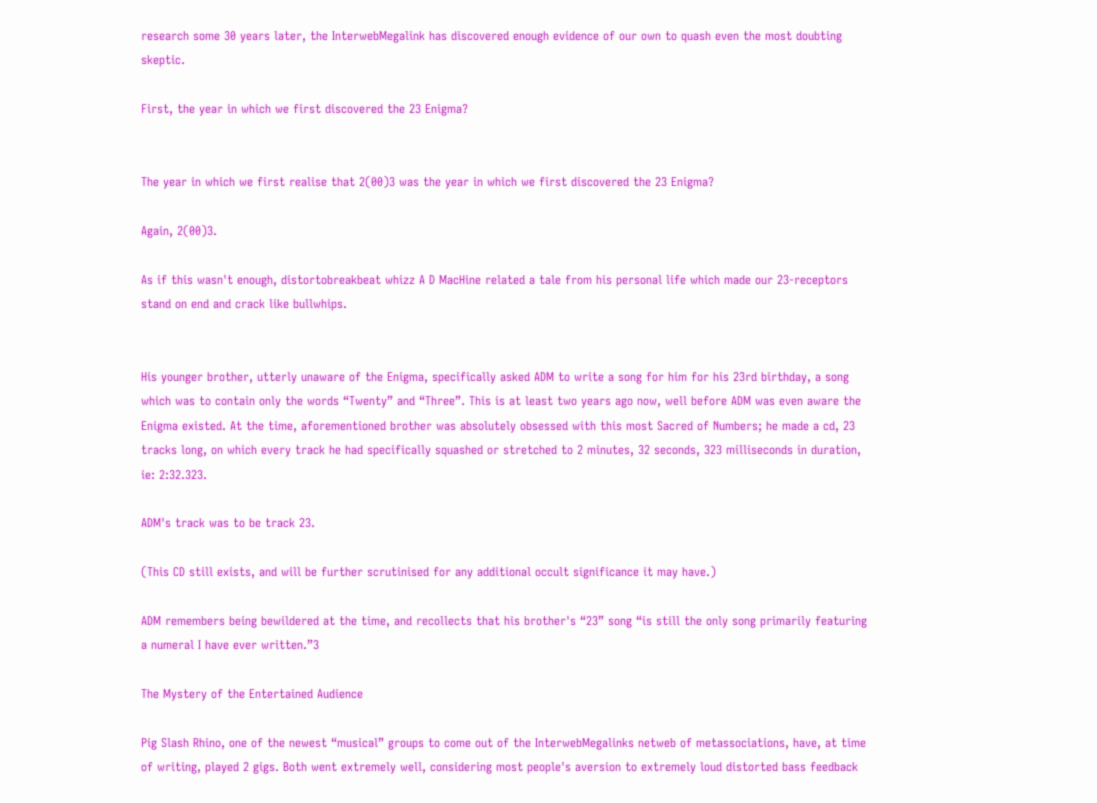research some 30 years later, the InterwebMegalink has discovered enough evidence of our own to quash even the most doubting skeptic.

First, the year in which we first discovered the 23 Enigma?


The year in which we first realise that 2(00)3 was the year in which we first discovered the 23 Enigma?

Again, 2(00)3.

As if this wasn't enough, distortobreakbeat whizz A D MacHine related a tale from his personal life which made our 23-receptors stand on end and crack like bullwhips.


His younger brother, utterly unaware of the Enigma, specifically asked ADM to write a song for him for his 23rd birthday, a song which was to contain only the words “Twenty” and “Three”. This is at least two years ago now, well before ADM was even aware the Enigma existed. At the time, aforementioned brother was absolutely obsessed with this most Sacred of Numbers; he made a cd, 23 tracks long, on which every track he had specifically squashed or stretched to 2 minutes, 32 seconds, 323 milliseconds in duration, ie: 2:32.323.

ADM's track was to be track 23.

(This CD still exists, and will be further scrutinised for any additional occult significance it may have.)

ADM remembers being bewildered at the time, and recollects that his brother's “23” song “is still the only song primarily featuring a numeral I have ever written.”3

The Mystery of the Entertained Audience

Pig Slash Rhino, one of the newest “musical” groups to come out of the InterwebMegalinks netweb of metassociations, have, at time of writing, played 2 gigs. Both went extremely well, considering most people's aversion to extremely loud distorted bass feedback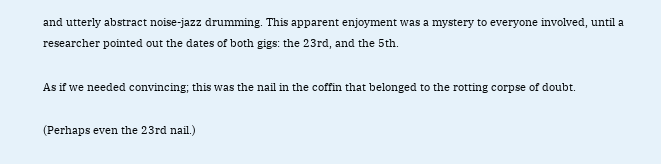and utterly abstract noise-jazz drumming. This apparent enjoyment was a mystery to everyone involved, until a researcher pointed out the dates of both gigs: the 23rd, and the 5th.

As if we needed convincing; this was the nail in the coffin that belonged to the rotting corpse of doubt.

(Perhaps even the 23rd nail.)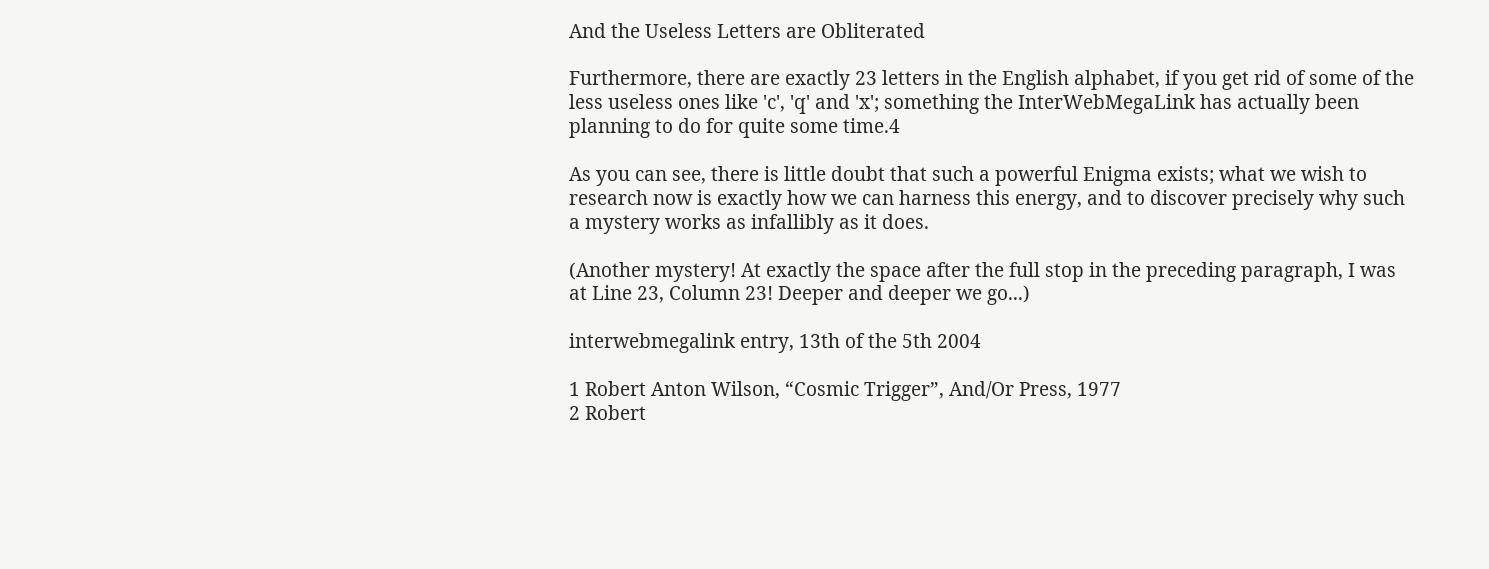And the Useless Letters are Obliterated

Furthermore, there are exactly 23 letters in the English alphabet, if you get rid of some of the less useless ones like 'c', 'q' and 'x'; something the InterWebMegaLink has actually been planning to do for quite some time.4

As you can see, there is little doubt that such a powerful Enigma exists; what we wish to research now is exactly how we can harness this energy, and to discover precisely why such a mystery works as infallibly as it does.

(Another mystery! At exactly the space after the full stop in the preceding paragraph, I was at Line 23, Column 23! Deeper and deeper we go...)

interwebmegalink entry, 13th of the 5th 2004

1 Robert Anton Wilson, “Cosmic Trigger”, And/Or Press, 1977
2 Robert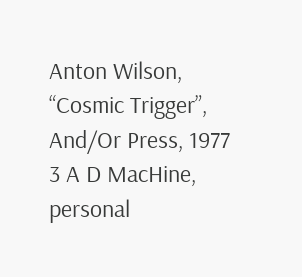Anton Wilson, “Cosmic Trigger”, And/Or Press, 1977
3 A D MacHine, personal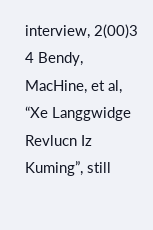interview, 2(00)3
4 Bendy, MacHine, et al, “Xe Langgwidge Revlucn Iz Kuming”, still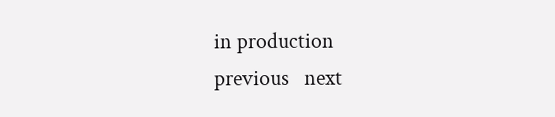in production
previous   next